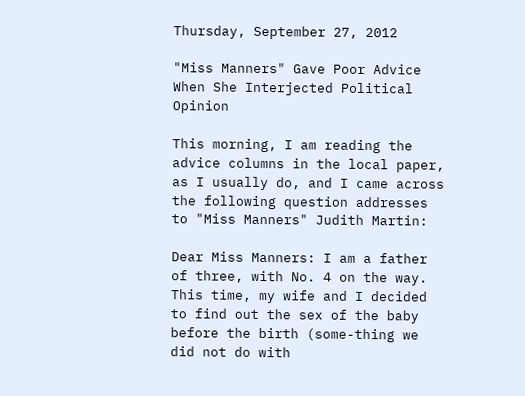Thursday, September 27, 2012

"Miss Manners" Gave Poor Advice When She Interjected Political Opinion

This morning, I am reading the advice columns in the local paper, as I usually do, and I came across the following question addresses to "Miss Manners" Judith Martin:

Dear Miss Manners: I am a father of three, with No. 4 on the way. This time, my wife and I decided to find out the sex of the baby before the birth (some-thing we did not do with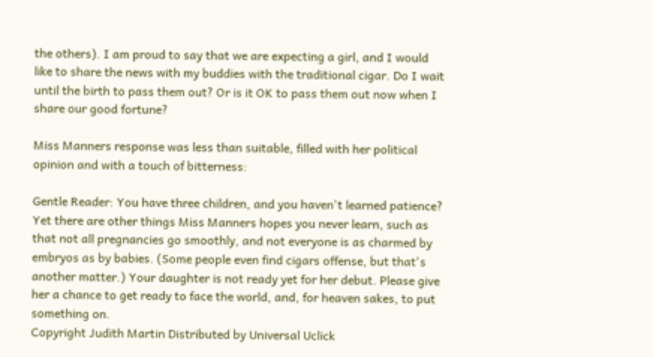the others). I am proud to say that we are expecting a girl, and I would like to share the news with my buddies with the traditional cigar. Do I wait until the birth to pass them out? Or is it OK to pass them out now when I share our good fortune?

Miss Manners response was less than suitable, filled with her political opinion and with a touch of bitterness:

Gentle Reader: You have three children, and you haven't learned patience? Yet there are other things Miss Manners hopes you never learn, such as that not all pregnancies go smoothly, and not everyone is as charmed by embryos as by babies. (Some people even find cigars offense, but that's another matter.) Your daughter is not ready yet for her debut. Please give her a chance to get ready to face the world, and, for heaven sakes, to put something on.
Copyright Judith Martin Distributed by Universal Uclick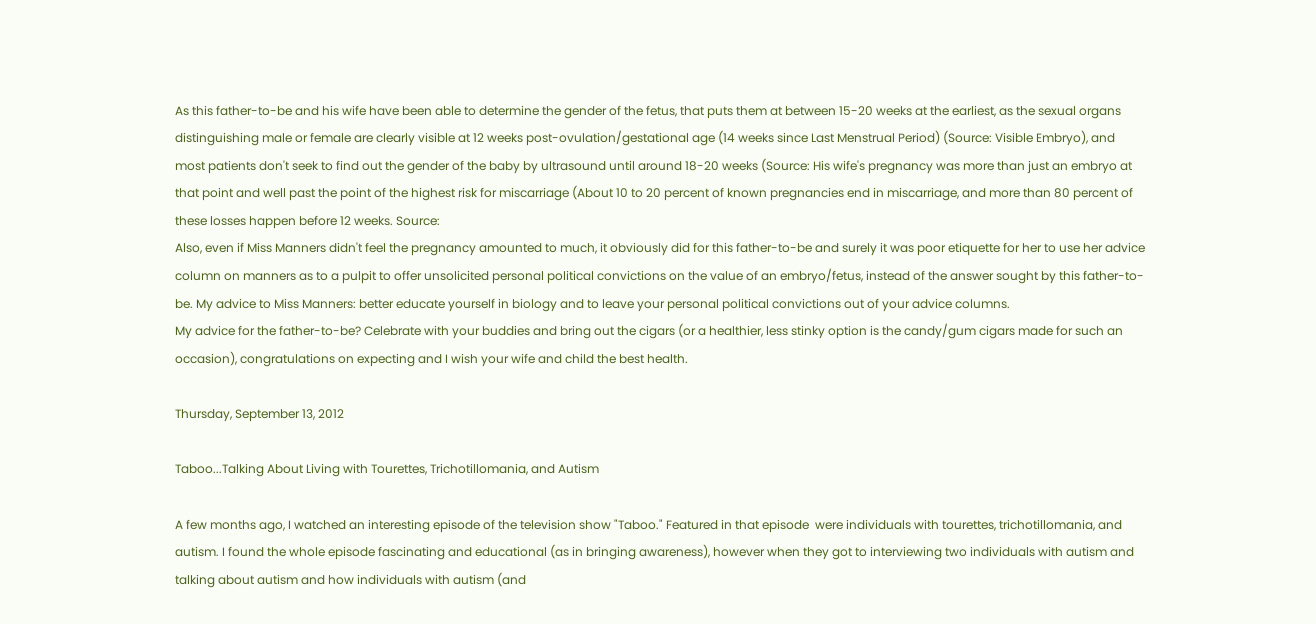As this father-to-be and his wife have been able to determine the gender of the fetus, that puts them at between 15-20 weeks at the earliest, as the sexual organs distinguishing male or female are clearly visible at 12 weeks post-ovulation/gestational age (14 weeks since Last Menstrual Period) (Source: Visible Embryo), and most patients don't seek to find out the gender of the baby by ultrasound until around 18-20 weeks (Source: His wife's pregnancy was more than just an embryo at that point and well past the point of the highest risk for miscarriage (About 10 to 20 percent of known pregnancies end in miscarriage, and more than 80 percent of these losses happen before 12 weeks. Source:
Also, even if Miss Manners didn't feel the pregnancy amounted to much, it obviously did for this father-to-be and surely it was poor etiquette for her to use her advice column on manners as to a pulpit to offer unsolicited personal political convictions on the value of an embryo/fetus, instead of the answer sought by this father-to-be. My advice to Miss Manners: better educate yourself in biology and to leave your personal political convictions out of your advice columns.
My advice for the father-to-be? Celebrate with your buddies and bring out the cigars (or a healthier, less stinky option is the candy/gum cigars made for such an occasion), congratulations on expecting and I wish your wife and child the best health.

Thursday, September 13, 2012

Taboo...Talking About Living with Tourettes, Trichotillomania, and Autism

A few months ago, I watched an interesting episode of the television show "Taboo." Featured in that episode  were individuals with tourettes, trichotillomania, and autism. I found the whole episode fascinating and educational (as in bringing awareness), however when they got to interviewing two individuals with autism and talking about autism and how individuals with autism (and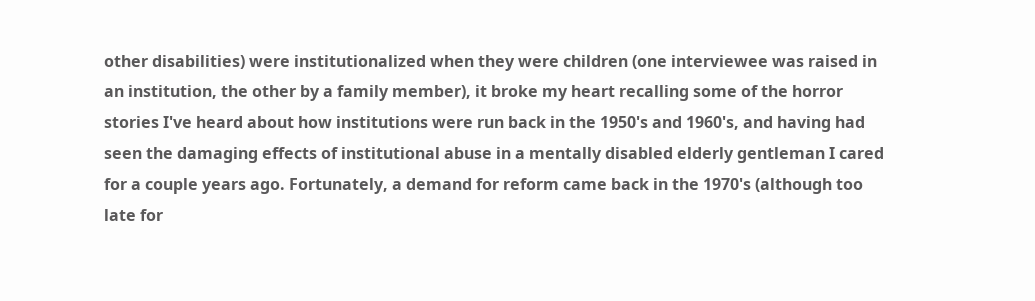other disabilities) were institutionalized when they were children (one interviewee was raised in an institution, the other by a family member), it broke my heart recalling some of the horror stories I've heard about how institutions were run back in the 1950's and 1960's, and having had seen the damaging effects of institutional abuse in a mentally disabled elderly gentleman I cared for a couple years ago. Fortunately, a demand for reform came back in the 1970's (although too late for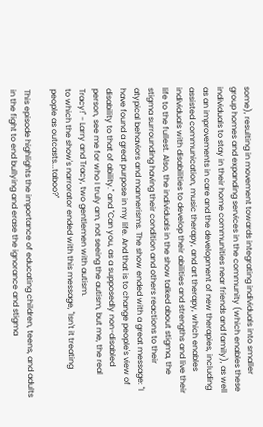some), resulting in movement towards integrating individuals into smaller group homes and expanding services in the community (which enables these individuals to stay in their home communities near friends and family), as well as an improvements in care and the development of new therapies, including assisted communication, music therapy, and art therapy, which enables individuals with disabilities to develop their abilities and strengths and live their life to the fullest. Also, the individuals in the show talked about stigma, the stigma surrounding having their condition and others reactions to their atypical behaviors and mannerisms. The show ended with a great message: "I have found a great purpose in my life. And that is to change people's view of disability to that of ability." and "Can you, as a supposedly non-disabled person, see me for who I truly am, not seeing the autism, but me, the real Tracy!" - Larry and Tracy, two gentlemen with autism.
to which the show's narrorator ended with this message, "Isn't it treating people as outcasts...taboo?"

This episode highlights the importance of educating children, teens, and adults in the fight to end bullying and erase the ignorance and stigma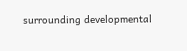surrounding developmental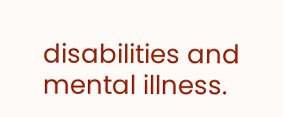disabilities and mental illness.